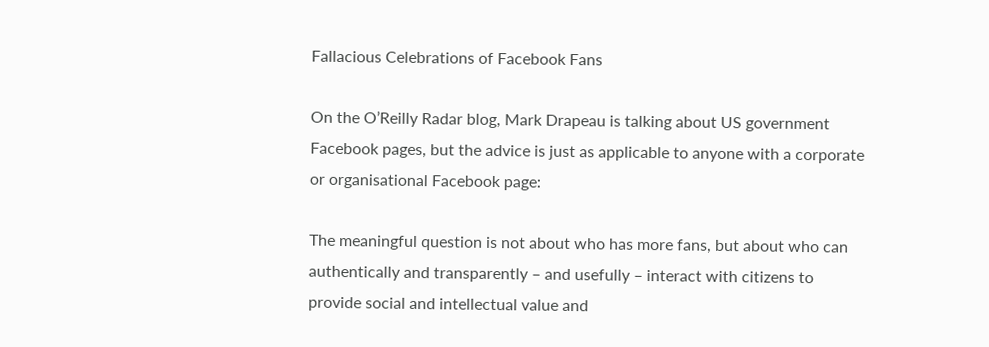Fallacious Celebrations of Facebook Fans

On the O’Reilly Radar blog, Mark Drapeau is talking about US government Facebook pages, but the advice is just as applicable to anyone with a corporate or organisational Facebook page:

The meaningful question is not about who has more fans, but about who can authentically and transparently – and usefully – interact with citizens to provide social and intellectual value and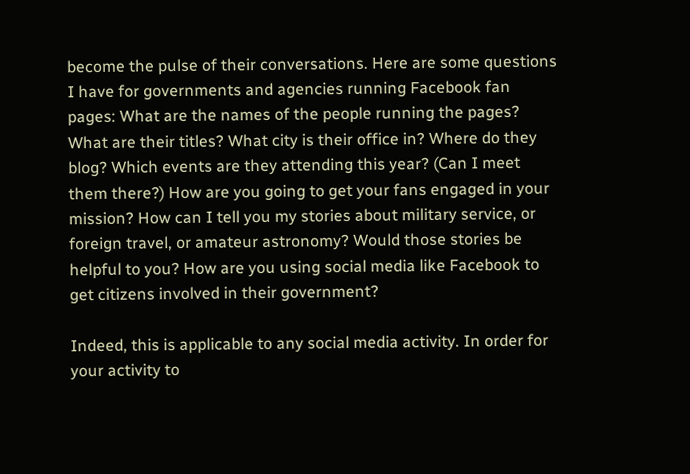become the pulse of their conversations. Here are some questions I have for governments and agencies running Facebook fan pages: What are the names of the people running the pages? What are their titles? What city is their office in? Where do they blog? Which events are they attending this year? (Can I meet them there?) How are you going to get your fans engaged in your mission? How can I tell you my stories about military service, or foreign travel, or amateur astronomy? Would those stories be helpful to you? How are you using social media like Facebook to get citizens involved in their government?

Indeed, this is applicable to any social media activity. In order for your activity to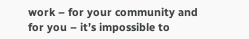work – for your community and for you – it’s impossible to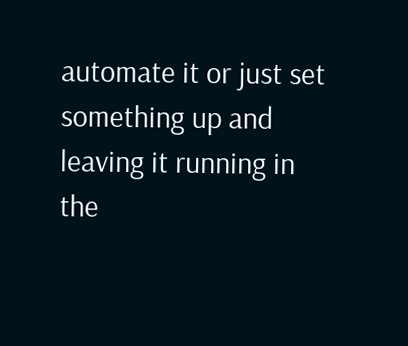automate it or just set something up and leaving it running in the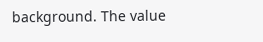background. The value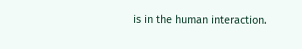is in the human interaction.